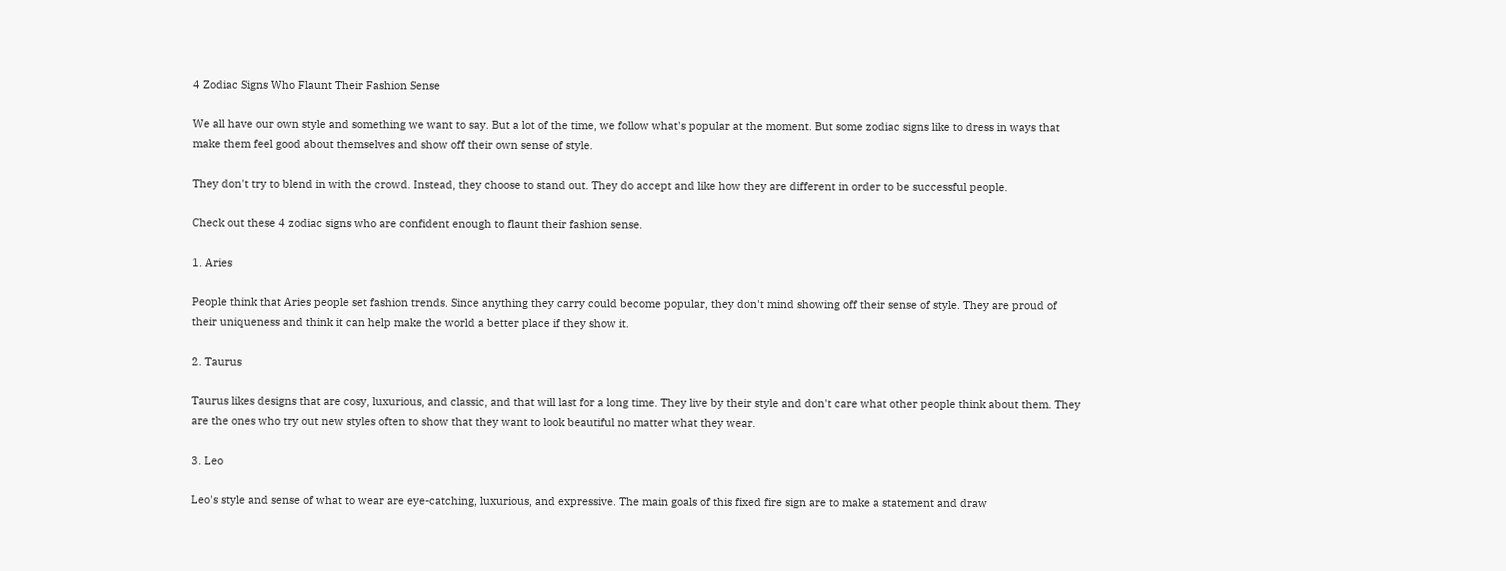4 Zodiac Signs Who Flaunt Their Fashion Sense

We all have our own style and something we want to say. But a lot of the time, we follow what's popular at the moment. But some zodiac signs like to dress in ways that make them feel good about themselves and show off their own sense of style.

They don't try to blend in with the crowd. Instead, they choose to stand out. They do accept and like how they are different in order to be successful people.

Check out these 4 zodiac signs who are confident enough to flaunt their fashion sense.

1. Aries

People think that Aries people set fashion trends. Since anything they carry could become popular, they don't mind showing off their sense of style. They are proud of their uniqueness and think it can help make the world a better place if they show it.

2. Taurus

Taurus likes designs that are cosy, luxurious, and classic, and that will last for a long time. They live by their style and don't care what other people think about them. They are the ones who try out new styles often to show that they want to look beautiful no matter what they wear.

3. Leo

Leo's style and sense of what to wear are eye-catching, luxurious, and expressive. The main goals of this fixed fire sign are to make a statement and draw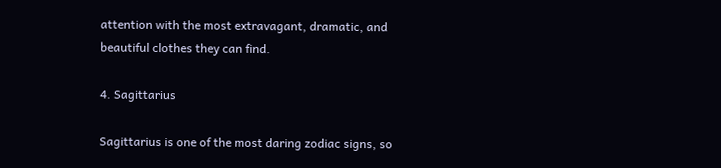attention with the most extravagant, dramatic, and beautiful clothes they can find.

4. Sagittarius

Sagittarius is one of the most daring zodiac signs, so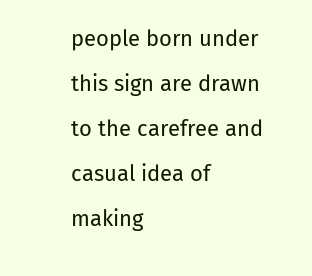people born under this sign are drawn to the carefree and casual idea of making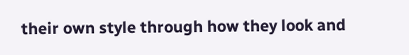their own style through how they look and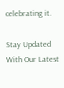celebrating it.

Stay Updated
With Our Latest